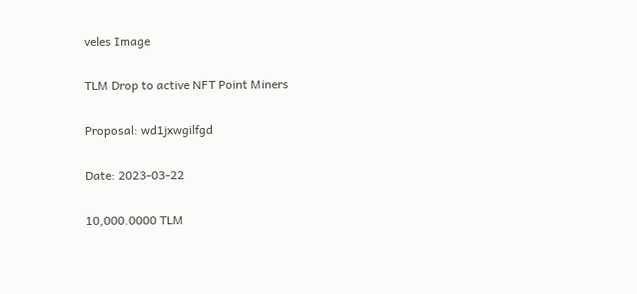veles Image

TLM Drop to active NFT Point Miners

Proposal: wd1jxwgilfgd

Date: 2023-03-22

10,000.0000 TLM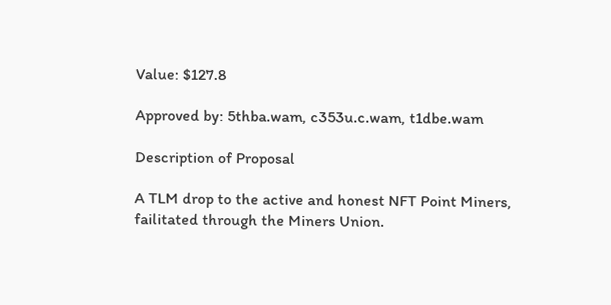Value: $127.8

Approved by: 5thba.wam, c353u.c.wam, t1dbe.wam

Description of Proposal

A TLM drop to the active and honest NFT Point Miners, failitated through the Miners Union.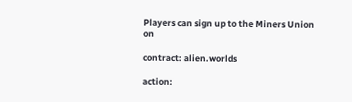Players can sign up to the Miners Union on

contract: alien.worlds

action: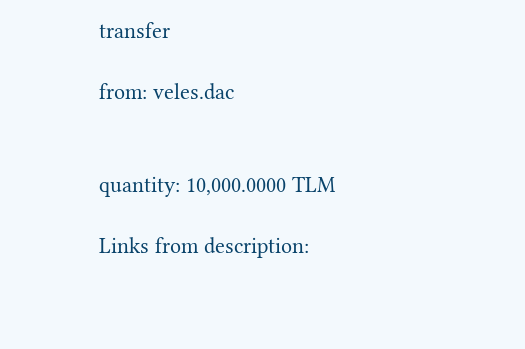transfer

from: veles.dac


quantity: 10,000.0000 TLM

Links from description: